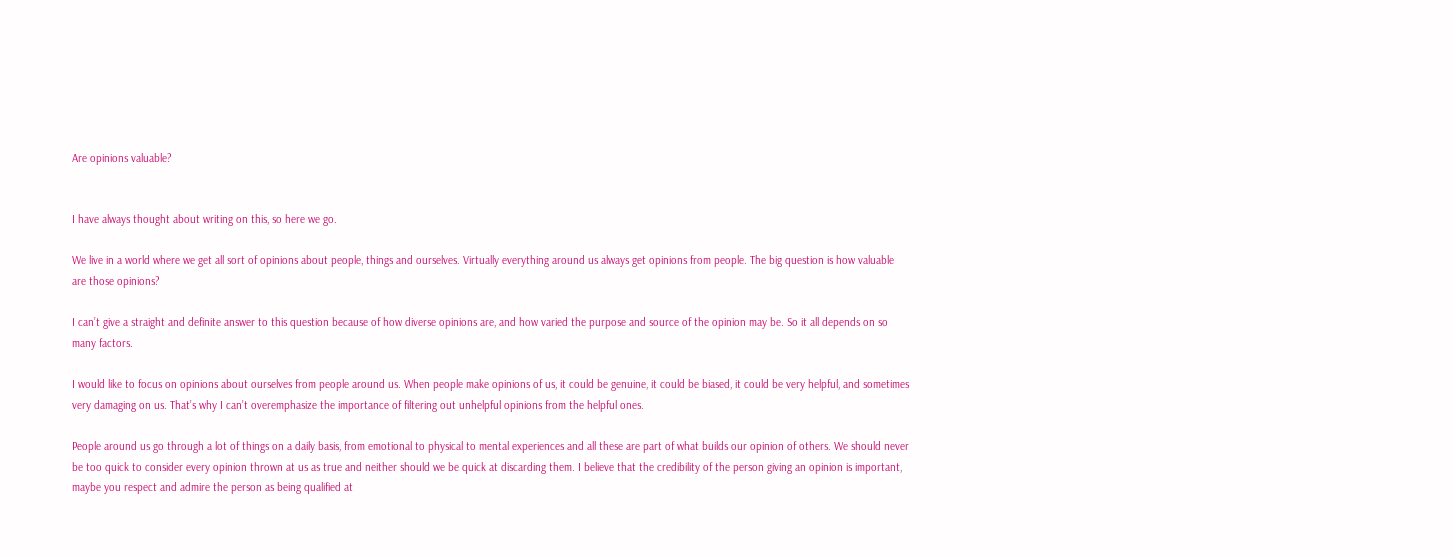Are opinions valuable?


I have always thought about writing on this, so here we go.

We live in a world where we get all sort of opinions about people, things and ourselves. Virtually everything around us always get opinions from people. The big question is how valuable are those opinions?

I can’t give a straight and definite answer to this question because of how diverse opinions are, and how varied the purpose and source of the opinion may be. So it all depends on so many factors.

I would like to focus on opinions about ourselves from people around us. When people make opinions of us, it could be genuine, it could be biased, it could be very helpful, and sometimes very damaging on us. That’s why I can’t overemphasize the importance of filtering out unhelpful opinions from the helpful ones.

People around us go through a lot of things on a daily basis, from emotional to physical to mental experiences and all these are part of what builds our opinion of others. We should never be too quick to consider every opinion thrown at us as true and neither should we be quick at discarding them. I believe that the credibility of the person giving an opinion is important, maybe you respect and admire the person as being qualified at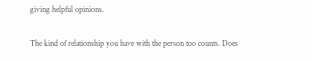giving helpful opinions.

The kind of relationship you have with the person too counts. Does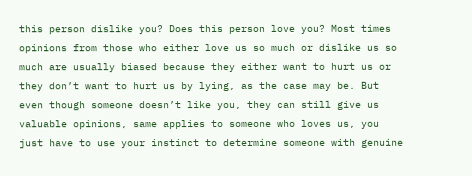this person dislike you? Does this person love you? Most times opinions from those who either love us so much or dislike us so much are usually biased because they either want to hurt us or they don’t want to hurt us by lying, as the case may be. But even though someone doesn’t like you, they can still give us valuable opinions, same applies to someone who loves us, you just have to use your instinct to determine someone with genuine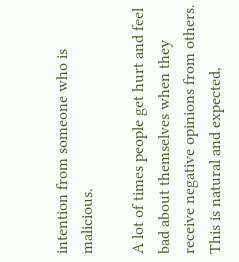intention from someone who is malicious.

A lot of times people get hurt and feel bad about themselves when they receive negative opinions from others. This is natural and expected,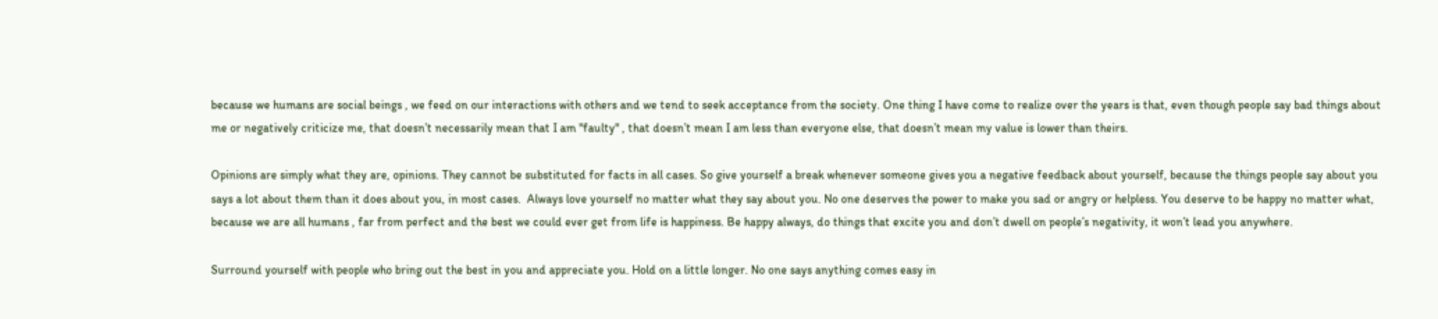because we humans are social beings , we feed on our interactions with others and we tend to seek acceptance from the society. One thing I have come to realize over the years is that, even though people say bad things about me or negatively criticize me, that doesn’t necessarily mean that I am "faulty" , that doesn’t mean I am less than everyone else, that doesn’t mean my value is lower than theirs.

Opinions are simply what they are, opinions. They cannot be substituted for facts in all cases. So give yourself a break whenever someone gives you a negative feedback about yourself, because the things people say about you says a lot about them than it does about you, in most cases.  Always love yourself no matter what they say about you. No one deserves the power to make you sad or angry or helpless. You deserve to be happy no matter what, because we are all humans , far from perfect and the best we could ever get from life is happiness. Be happy always, do things that excite you and don’t dwell on people’s negativity, it won’t lead you anywhere.

Surround yourself with people who bring out the best in you and appreciate you. Hold on a little longer. No one says anything comes easy in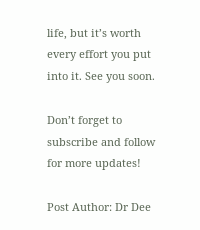life, but it’s worth every effort you put into it. See you soon.

Don’t forget to subscribe and follow for more updates!

Post Author: Dr Dee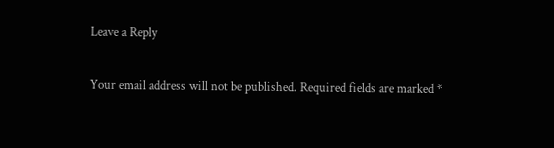Leave a Reply

Your email address will not be published. Required fields are marked *